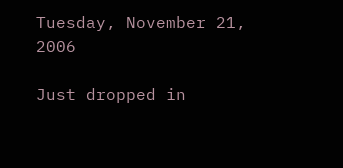Tuesday, November 21, 2006

Just dropped in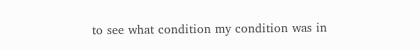to see what condition my condition was in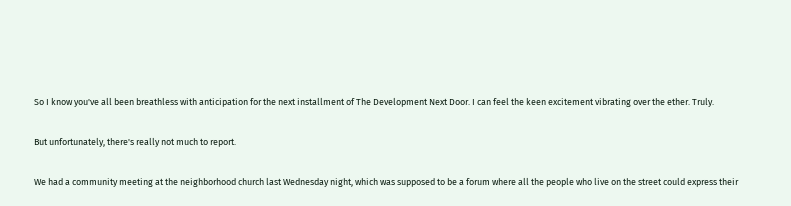So I know you've all been breathless with anticipation for the next installment of The Development Next Door. I can feel the keen excitement vibrating over the ether. Truly.

But unfortunately, there's really not much to report.

We had a community meeting at the neighborhood church last Wednesday night, which was supposed to be a forum where all the people who live on the street could express their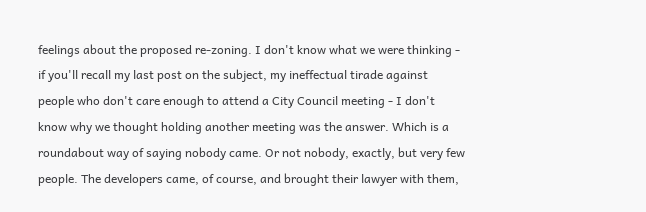feelings about the proposed re-zoning. I don't know what we were thinking - if you'll recall my last post on the subject, my ineffectual tirade against people who don't care enough to attend a City Council meeting - I don't know why we thought holding another meeting was the answer. Which is a roundabout way of saying nobody came. Or not nobody, exactly, but very few people. The developers came, of course, and brought their lawyer with them,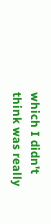which I didn't think was really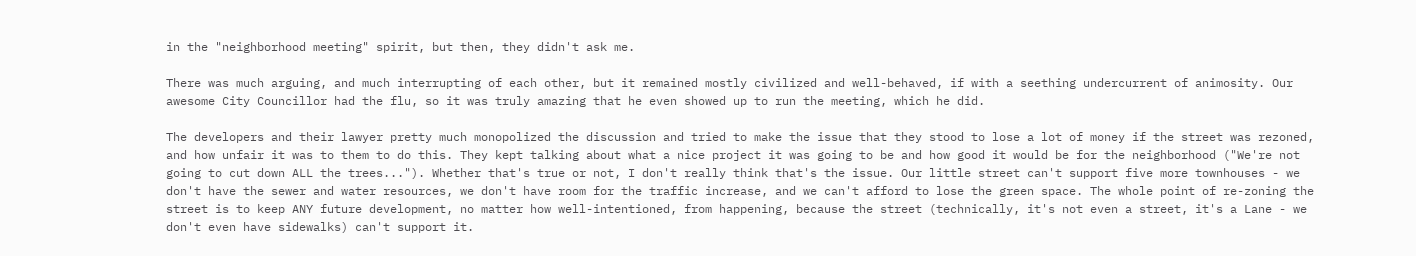in the "neighborhood meeting" spirit, but then, they didn't ask me.

There was much arguing, and much interrupting of each other, but it remained mostly civilized and well-behaved, if with a seething undercurrent of animosity. Our awesome City Councillor had the flu, so it was truly amazing that he even showed up to run the meeting, which he did.

The developers and their lawyer pretty much monopolized the discussion and tried to make the issue that they stood to lose a lot of money if the street was rezoned, and how unfair it was to them to do this. They kept talking about what a nice project it was going to be and how good it would be for the neighborhood ("We're not going to cut down ALL the trees..."). Whether that's true or not, I don't really think that's the issue. Our little street can't support five more townhouses - we don't have the sewer and water resources, we don't have room for the traffic increase, and we can't afford to lose the green space. The whole point of re-zoning the street is to keep ANY future development, no matter how well-intentioned, from happening, because the street (technically, it's not even a street, it's a Lane - we don't even have sidewalks) can't support it.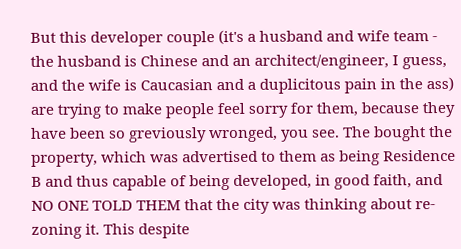But this developer couple (it's a husband and wife team - the husband is Chinese and an architect/engineer, I guess, and the wife is Caucasian and a duplicitous pain in the ass) are trying to make people feel sorry for them, because they have been so greviously wronged, you see. The bought the property, which was advertised to them as being Residence B and thus capable of being developed, in good faith, and NO ONE TOLD THEM that the city was thinking about re-zoning it. This despite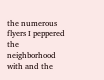the numerous flyers I peppered the neighborhood with and the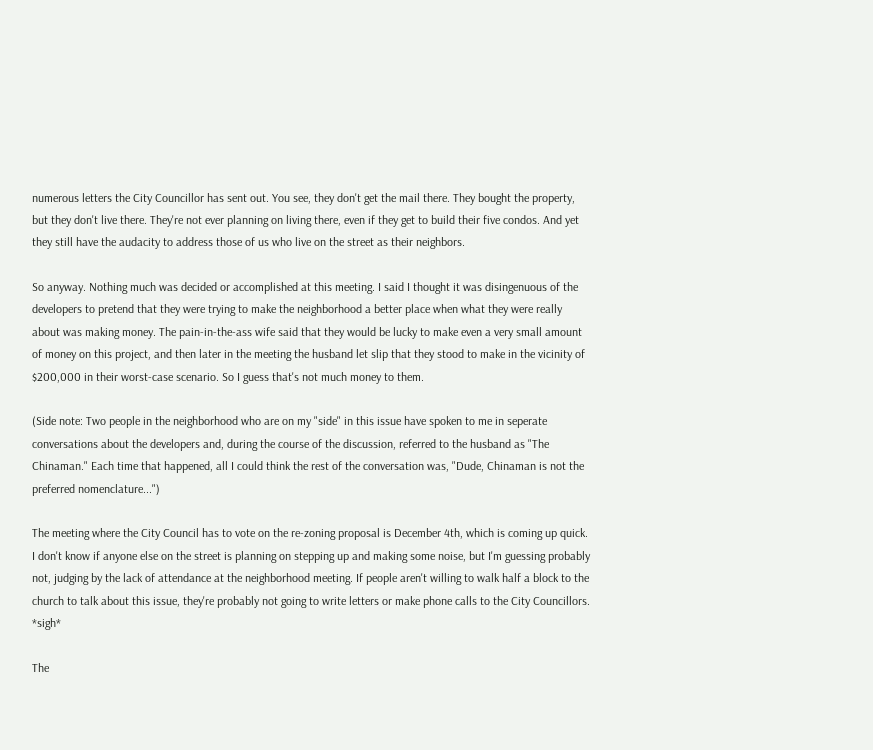numerous letters the City Councillor has sent out. You see, they don't get the mail there. They bought the property, but they don't live there. They're not ever planning on living there, even if they get to build their five condos. And yet they still have the audacity to address those of us who live on the street as their neighbors.

So anyway. Nothing much was decided or accomplished at this meeting. I said I thought it was disingenuous of the developers to pretend that they were trying to make the neighborhood a better place when what they were really about was making money. The pain-in-the-ass wife said that they would be lucky to make even a very small amount of money on this project, and then later in the meeting the husband let slip that they stood to make in the vicinity of $200,000 in their worst-case scenario. So I guess that's not much money to them.

(Side note: Two people in the neighborhood who are on my "side" in this issue have spoken to me in seperate conversations about the developers and, during the course of the discussion, referred to the husband as "The Chinaman." Each time that happened, all I could think the rest of the conversation was, "Dude, Chinaman is not the preferred nomenclature...")

The meeting where the City Council has to vote on the re-zoning proposal is December 4th, which is coming up quick. I don't know if anyone else on the street is planning on stepping up and making some noise, but I'm guessing probably not, judging by the lack of attendance at the neighborhood meeting. If people aren't willing to walk half a block to the church to talk about this issue, they're probably not going to write letters or make phone calls to the City Councillors. *sigh*

The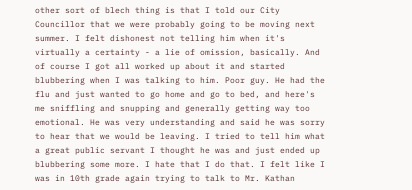other sort of blech thing is that I told our City Councillor that we were probably going to be moving next summer. I felt dishonest not telling him when it's virtually a certainty - a lie of omission, basically. And of course I got all worked up about it and started blubbering when I was talking to him. Poor guy. He had the flu and just wanted to go home and go to bed, and here's me sniffling and snupping and generally getting way too emotional. He was very understanding and said he was sorry to hear that we would be leaving. I tried to tell him what a great public servant I thought he was and just ended up blubbering some more. I hate that I do that. I felt like I was in 10th grade again trying to talk to Mr. Kathan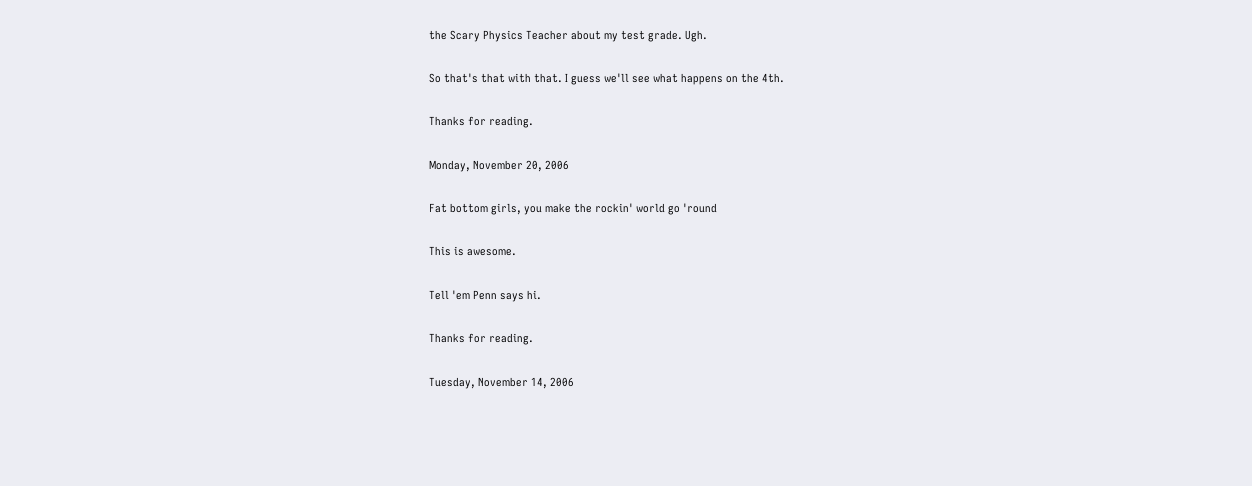the Scary Physics Teacher about my test grade. Ugh.

So that's that with that. I guess we'll see what happens on the 4th.

Thanks for reading.

Monday, November 20, 2006

Fat bottom girls, you make the rockin' world go 'round

This is awesome.

Tell 'em Penn says hi.

Thanks for reading.

Tuesday, November 14, 2006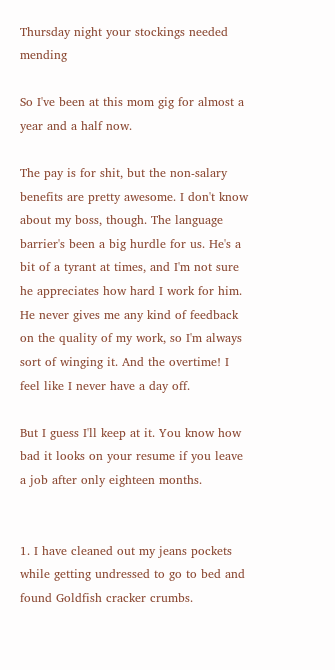Thursday night your stockings needed mending

So I've been at this mom gig for almost a year and a half now.

The pay is for shit, but the non-salary benefits are pretty awesome. I don't know about my boss, though. The language barrier's been a big hurdle for us. He's a bit of a tyrant at times, and I'm not sure he appreciates how hard I work for him. He never gives me any kind of feedback on the quality of my work, so I'm always sort of winging it. And the overtime! I feel like I never have a day off.

But I guess I'll keep at it. You know how bad it looks on your resume if you leave a job after only eighteen months.


1. I have cleaned out my jeans pockets while getting undressed to go to bed and found Goldfish cracker crumbs.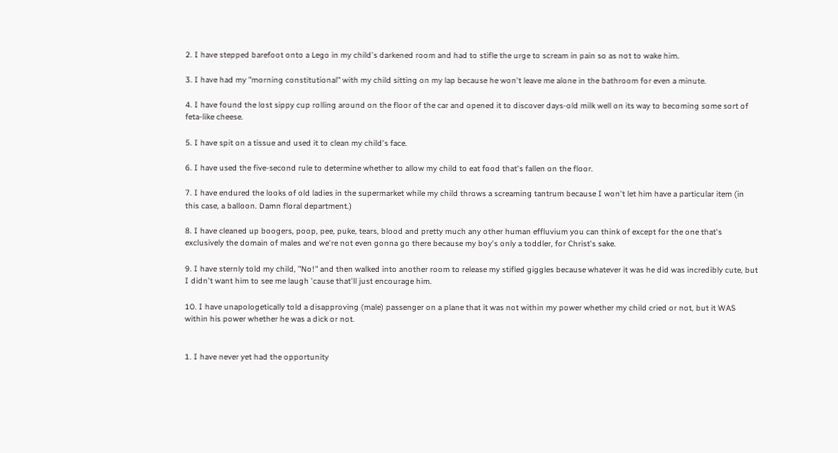2. I have stepped barefoot onto a Lego in my child's darkened room and had to stifle the urge to scream in pain so as not to wake him.

3. I have had my "morning constitutional" with my child sitting on my lap because he won't leave me alone in the bathroom for even a minute.

4. I have found the lost sippy cup rolling around on the floor of the car and opened it to discover days-old milk well on its way to becoming some sort of feta-like cheese.

5. I have spit on a tissue and used it to clean my child's face.

6. I have used the five-second rule to determine whether to allow my child to eat food that's fallen on the floor.

7. I have endured the looks of old ladies in the supermarket while my child throws a screaming tantrum because I won't let him have a particular item (in this case, a balloon. Damn floral department.)

8. I have cleaned up boogers, poop, pee, puke, tears, blood and pretty much any other human effluvium you can think of except for the one that's exclusively the domain of males and we're not even gonna go there because my boy's only a toddler, for Christ's sake.

9. I have sternly told my child, "No!" and then walked into another room to release my stifled giggles because whatever it was he did was incredibly cute, but I didn't want him to see me laugh 'cause that'll just encourage him.

10. I have unapologetically told a disapproving (male) passenger on a plane that it was not within my power whether my child cried or not, but it WAS within his power whether he was a dick or not.


1. I have never yet had the opportunity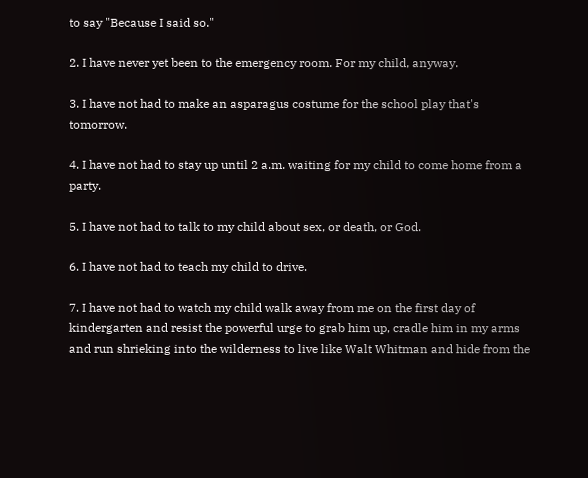to say "Because I said so."

2. I have never yet been to the emergency room. For my child, anyway.

3. I have not had to make an asparagus costume for the school play that's tomorrow.

4. I have not had to stay up until 2 a.m. waiting for my child to come home from a party.

5. I have not had to talk to my child about sex, or death, or God.

6. I have not had to teach my child to drive.

7. I have not had to watch my child walk away from me on the first day of kindergarten and resist the powerful urge to grab him up, cradle him in my arms and run shrieking into the wilderness to live like Walt Whitman and hide from the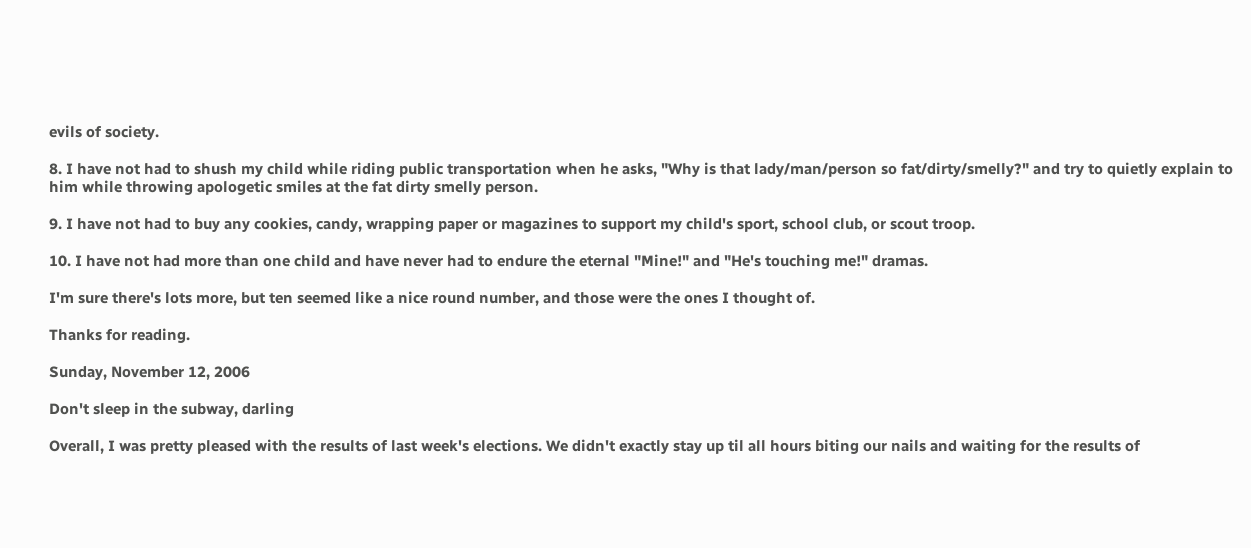evils of society.

8. I have not had to shush my child while riding public transportation when he asks, "Why is that lady/man/person so fat/dirty/smelly?" and try to quietly explain to him while throwing apologetic smiles at the fat dirty smelly person.

9. I have not had to buy any cookies, candy, wrapping paper or magazines to support my child's sport, school club, or scout troop.

10. I have not had more than one child and have never had to endure the eternal "Mine!" and "He's touching me!" dramas.

I'm sure there's lots more, but ten seemed like a nice round number, and those were the ones I thought of.

Thanks for reading.

Sunday, November 12, 2006

Don't sleep in the subway, darling

Overall, I was pretty pleased with the results of last week's elections. We didn't exactly stay up til all hours biting our nails and waiting for the results of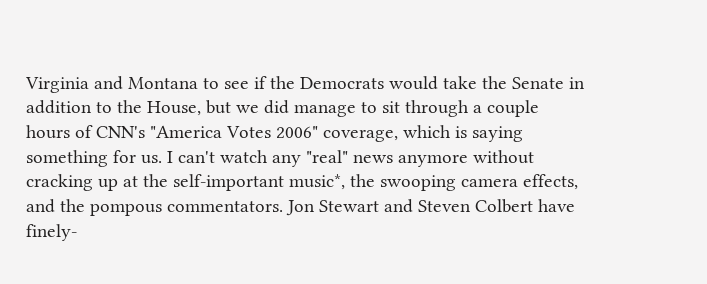Virginia and Montana to see if the Democrats would take the Senate in addition to the House, but we did manage to sit through a couple hours of CNN's "America Votes 2006" coverage, which is saying something for us. I can't watch any "real" news anymore without cracking up at the self-important music*, the swooping camera effects, and the pompous commentators. Jon Stewart and Steven Colbert have finely-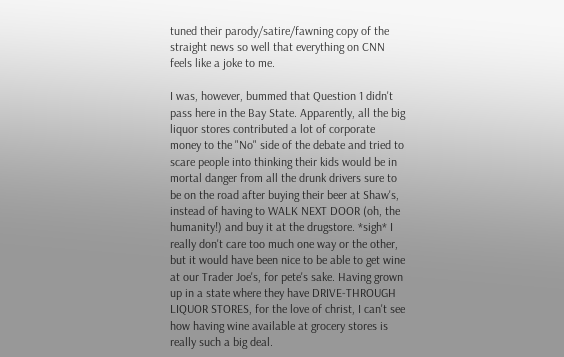tuned their parody/satire/fawning copy of the straight news so well that everything on CNN feels like a joke to me.

I was, however, bummed that Question 1 didn't pass here in the Bay State. Apparently, all the big liquor stores contributed a lot of corporate money to the "No" side of the debate and tried to scare people into thinking their kids would be in mortal danger from all the drunk drivers sure to be on the road after buying their beer at Shaw's, instead of having to WALK NEXT DOOR (oh, the humanity!) and buy it at the drugstore. *sigh* I really don't care too much one way or the other, but it would have been nice to be able to get wine at our Trader Joe's, for pete's sake. Having grown up in a state where they have DRIVE-THROUGH LIQUOR STORES, for the love of christ, I can't see how having wine available at grocery stores is really such a big deal.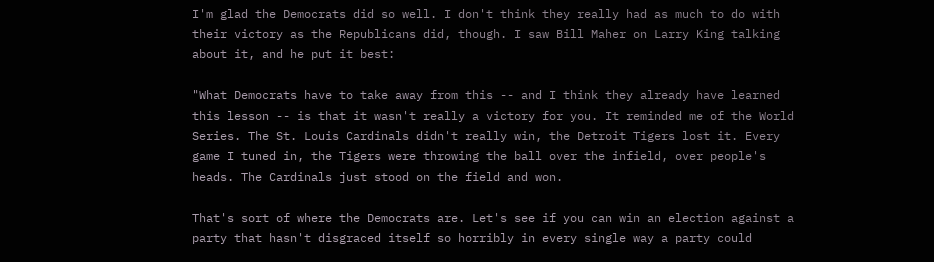I'm glad the Democrats did so well. I don't think they really had as much to do with their victory as the Republicans did, though. I saw Bill Maher on Larry King talking about it, and he put it best:

"What Democrats have to take away from this -- and I think they already have learned this lesson -- is that it wasn't really a victory for you. It reminded me of the World Series. The St. Louis Cardinals didn't really win, the Detroit Tigers lost it. Every game I tuned in, the Tigers were throwing the ball over the infield, over people's heads. The Cardinals just stood on the field and won.

That's sort of where the Democrats are. Let's see if you can win an election against a party that hasn't disgraced itself so horribly in every single way a party could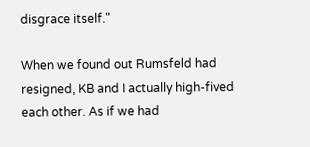disgrace itself."

When we found out Rumsfeld had resigned, KB and I actually high-fived each other. As if we had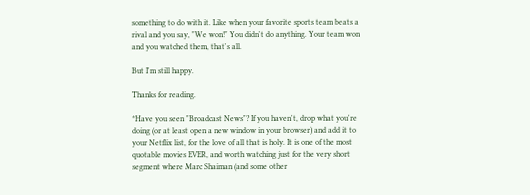something to do with it. Like when your favorite sports team beats a rival and you say, "We won!" You didn't do anything. Your team won and you watched them, that's all.

But I'm still happy.

Thanks for reading.

*Have you seen "Broadcast News"? If you haven't, drop what you're doing (or at least open a new window in your browser) and add it to your Netflix list, for the love of all that is holy. It is one of the most quotable movies EVER, and worth watching just for the very short segment where Marc Shaiman (and some other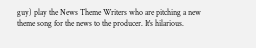guy) play the News Theme Writers who are pitching a new theme song for the news to the producer. It's hilarious.